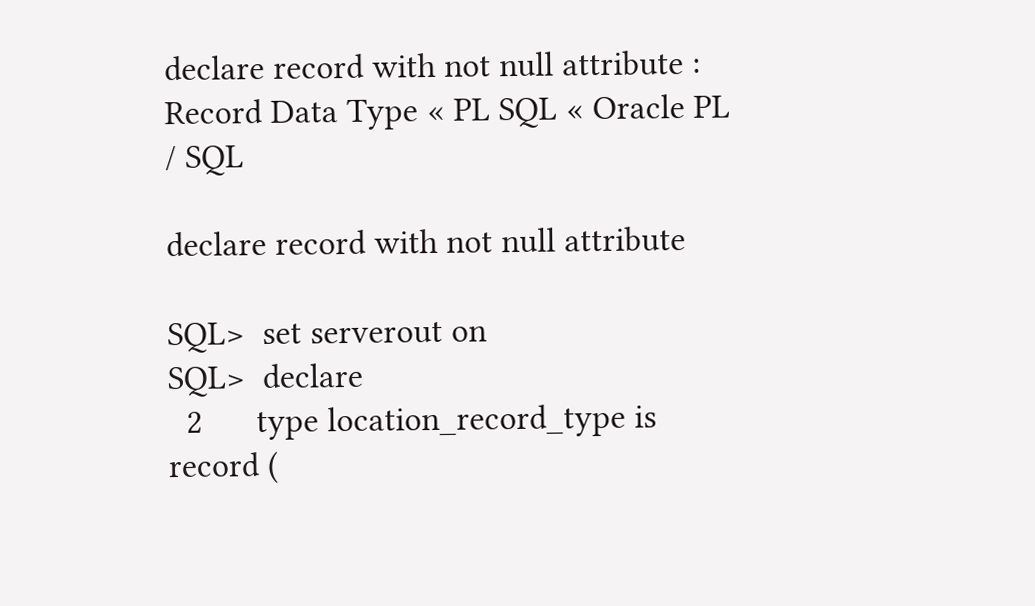declare record with not null attribute : Record Data Type « PL SQL « Oracle PL / SQL

declare record with not null attribute

SQL>  set serverout on
SQL>  declare
  2      type location_record_type is record (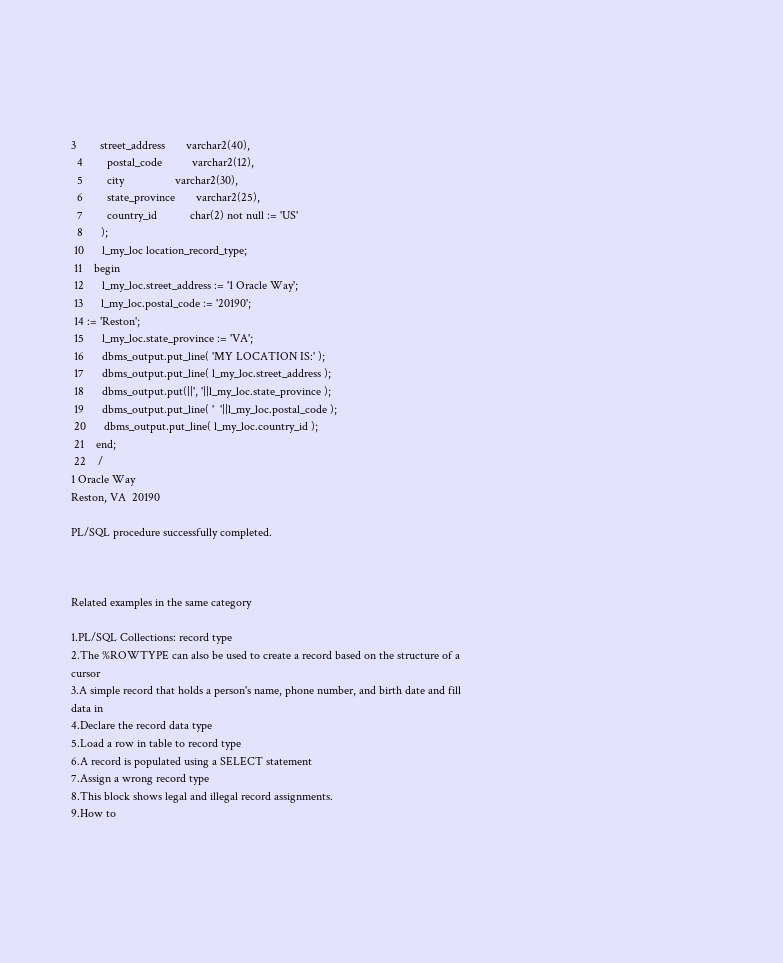3        street_address       varchar2(40),
  4        postal_code          varchar2(12),
  5        city                 varchar2(30),
  6        state_province       varchar2(25),
  7        country_id           char(2) not null := 'US'
  8      );
 10      l_my_loc location_record_type;
 11    begin
 12      l_my_loc.street_address := '1 Oracle Way';
 13      l_my_loc.postal_code := '20190';
 14 := 'Reston';
 15      l_my_loc.state_province := 'VA';
 16      dbms_output.put_line( 'MY LOCATION IS:' );
 17      dbms_output.put_line( l_my_loc.street_address );
 18      dbms_output.put(||', '||l_my_loc.state_province );
 19      dbms_output.put_line( '  '||l_my_loc.postal_code );
 20      dbms_output.put_line( l_my_loc.country_id );
 21    end;
 22    /
1 Oracle Way
Reston, VA  20190

PL/SQL procedure successfully completed.



Related examples in the same category

1.PL/SQL Collections: record type
2.The %ROWTYPE can also be used to create a record based on the structure of a cursor
3.A simple record that holds a person's name, phone number, and birth date and fill data in
4.Declare the record data type
5.Load a row in table to record type
6.A record is populated using a SELECT statement
7.Assign a wrong record type
8.This block shows legal and illegal record assignments.
9.How to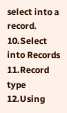select into a record.
10.Select into Records
11.Record type
12.Using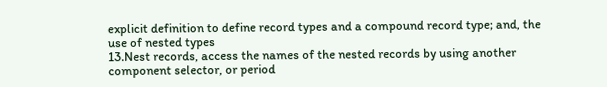explicit definition to define record types and a compound record type; and, the use of nested types
13.Nest records, access the names of the nested records by using another component selector, or period